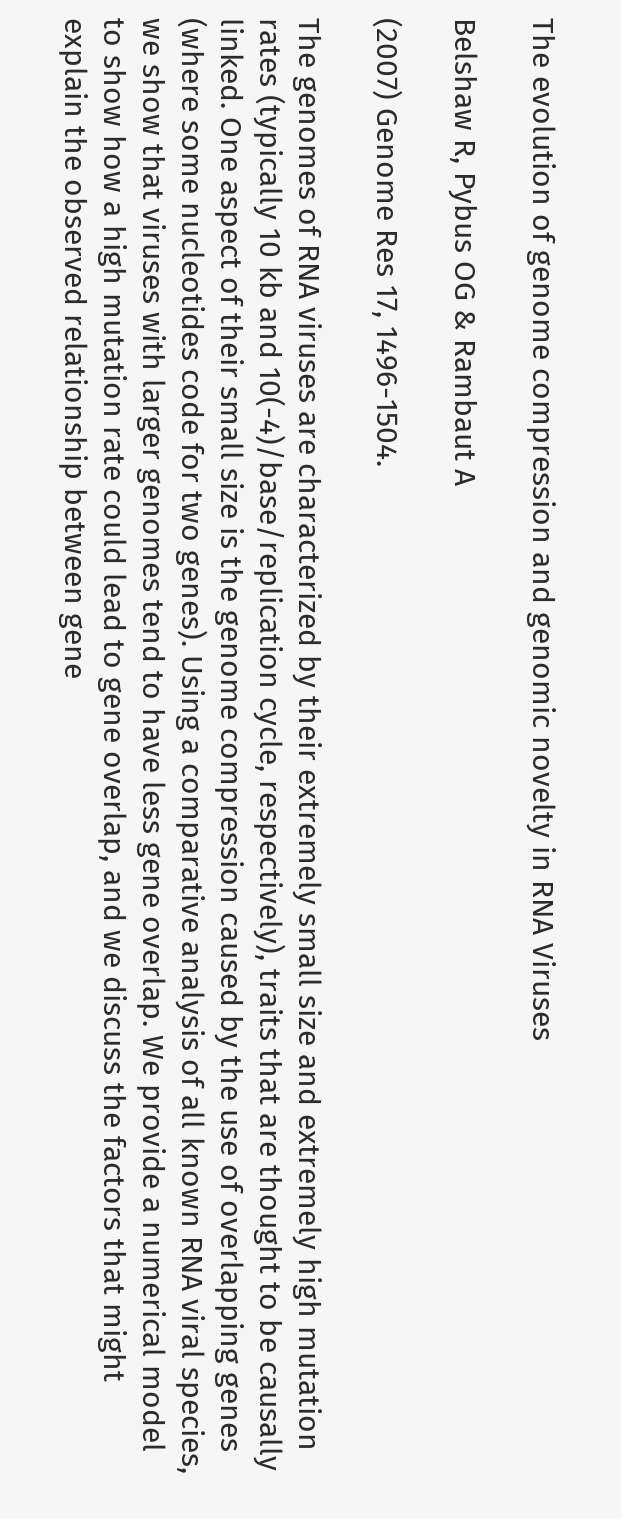The evolution of genome compression and genomic novelty in RNA Viruses

Belshaw R, Pybus OG & Rambaut A

(2007) Genome Res 17, 1496-1504.

The genomes of RNA viruses are characterized by their extremely small size and extremely high mutation rates (typically 10 kb and 10(-4)/base/replication cycle, respectively), traits that are thought to be causally linked. One aspect of their small size is the genome compression caused by the use of overlapping genes (where some nucleotides code for two genes). Using a comparative analysis of all known RNA viral species, we show that viruses with larger genomes tend to have less gene overlap. We provide a numerical model to show how a high mutation rate could lead to gene overlap, and we discuss the factors that might explain the observed relationship between gene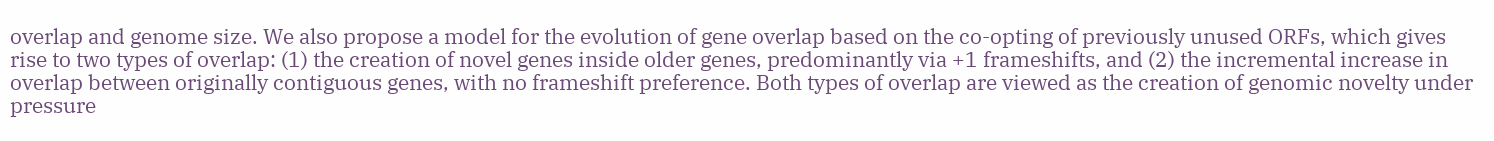overlap and genome size. We also propose a model for the evolution of gene overlap based on the co-opting of previously unused ORFs, which gives rise to two types of overlap: (1) the creation of novel genes inside older genes, predominantly via +1 frameshifts, and (2) the incremental increase in overlap between originally contiguous genes, with no frameshift preference. Both types of overlap are viewed as the creation of genomic novelty under pressure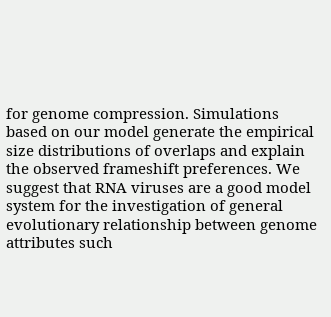for genome compression. Simulations based on our model generate the empirical size distributions of overlaps and explain the observed frameshift preferences. We suggest that RNA viruses are a good model system for the investigation of general evolutionary relationship between genome attributes such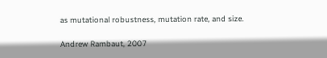as mutational robustness, mutation rate, and size.

Andrew Rambaut, 2007